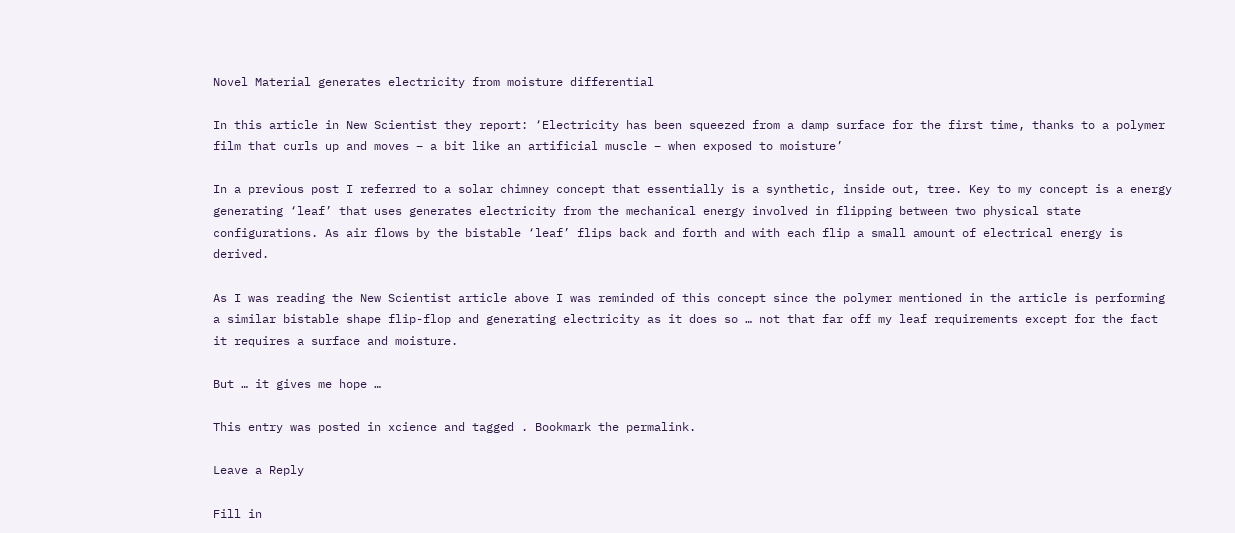Novel Material generates electricity from moisture differential

In this article in New Scientist they report: ‘Electricity has been squeezed from a damp surface for the first time, thanks to a polymer film that curls up and moves – a bit like an artificial muscle – when exposed to moisture’

In a previous post I referred to a solar chimney concept that essentially is a synthetic, inside out, tree. Key to my concept is a energy generating ‘leaf’ that uses generates electricity from the mechanical energy involved in flipping between two physical state configurations. As air flows by the bistable ‘leaf’ flips back and forth and with each flip a small amount of electrical energy is derived.

As I was reading the New Scientist article above I was reminded of this concept since the polymer mentioned in the article is performing a similar bistable shape flip-flop and generating electricity as it does so … not that far off my leaf requirements except for the fact it requires a surface and moisture.

But … it gives me hope …

This entry was posted in xcience and tagged . Bookmark the permalink.

Leave a Reply

Fill in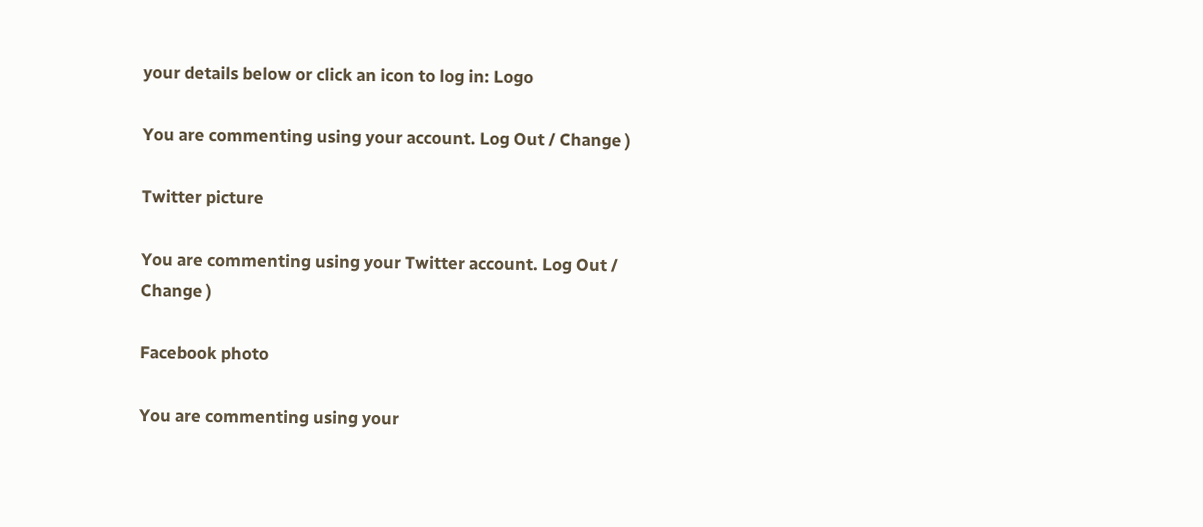your details below or click an icon to log in: Logo

You are commenting using your account. Log Out / Change )

Twitter picture

You are commenting using your Twitter account. Log Out / Change )

Facebook photo

You are commenting using your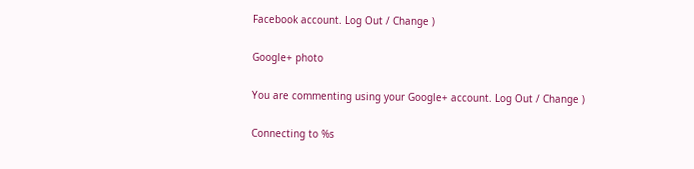Facebook account. Log Out / Change )

Google+ photo

You are commenting using your Google+ account. Log Out / Change )

Connecting to %s